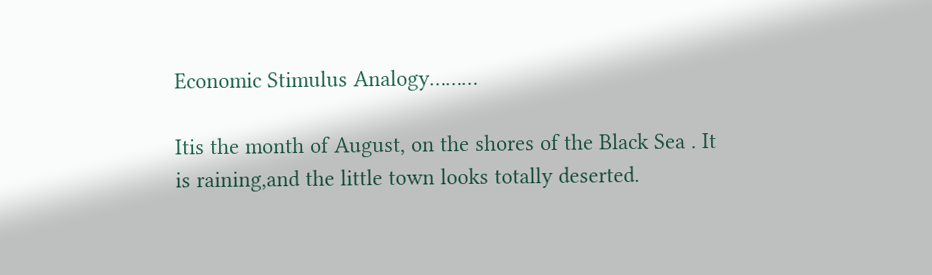Economic Stimulus Analogy………

Itis the month of August, on the shores of the Black Sea . It is raining,and the little town looks totally deserted.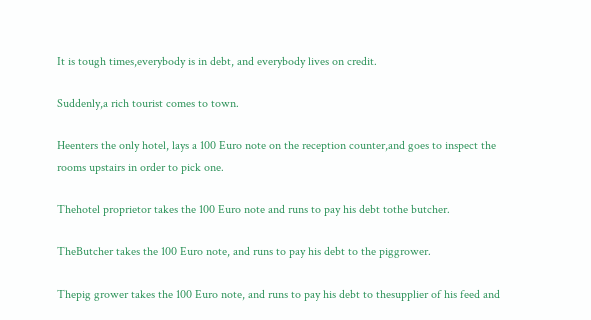It is tough times,everybody is in debt, and everybody lives on credit.

Suddenly,a rich tourist comes to town.

Heenters the only hotel, lays a 100 Euro note on the reception counter,and goes to inspect the rooms upstairs in order to pick one.

Thehotel proprietor takes the 100 Euro note and runs to pay his debt tothe butcher.

TheButcher takes the 100 Euro note, and runs to pay his debt to the piggrower.

Thepig grower takes the 100 Euro note, and runs to pay his debt to thesupplier of his feed and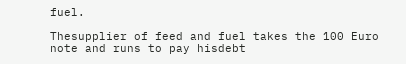fuel.

Thesupplier of feed and fuel takes the 100 Euro note and runs to pay hisdebt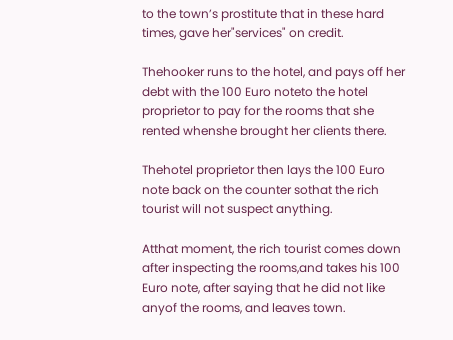to the town’s prostitute that in these hard times, gave her"services" on credit.

Thehooker runs to the hotel, and pays off her debt with the 100 Euro noteto the hotel proprietor to pay for the rooms that she rented whenshe brought her clients there.

Thehotel proprietor then lays the 100 Euro note back on the counter sothat the rich tourist will not suspect anything.

Atthat moment, the rich tourist comes down after inspecting the rooms,and takes his 100 Euro note, after saying that he did not like anyof the rooms, and leaves town.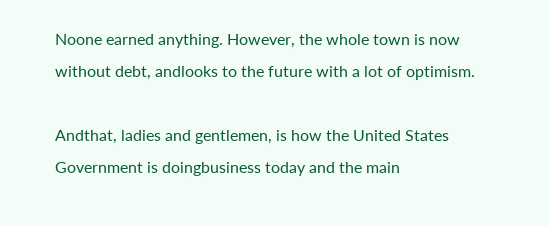Noone earned anything. However, the whole town is now without debt, andlooks to the future with a lot of optimism.

Andthat, ladies and gentlemen, is how the United States Government is doingbusiness today and the main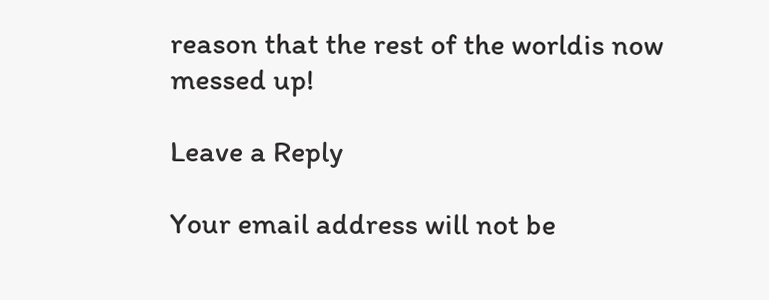reason that the rest of the worldis now messed up!

Leave a Reply

Your email address will not be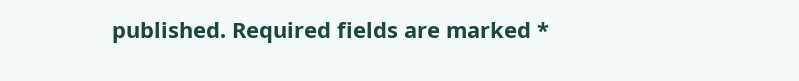published. Required fields are marked *